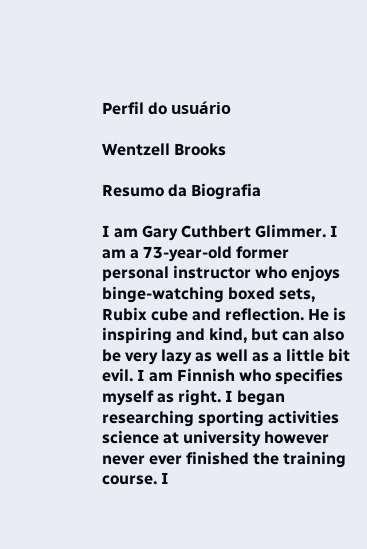Perfil do usuário

Wentzell Brooks

Resumo da Biografia

I am Gary Cuthbert Glimmer. I am a 73-year-old former personal instructor who enjoys binge-watching boxed sets, Rubix cube and reflection. He is inspiring and kind, but can also be very lazy as well as a little bit evil. I am Finnish who specifies myself as right. I began researching sporting activities science at university however never ever finished the training course. I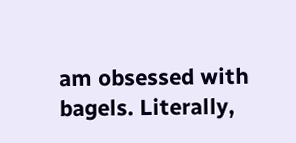am obsessed with bagels. Literally,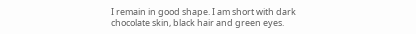I remain in good shape. I am short with dark chocolate skin, black hair and green eyes.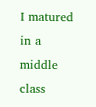I matured in a middle class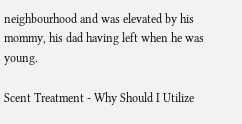neighbourhood and was elevated by his mommy, his dad having left when he was young.

Scent Treatment - Why Should I Utilize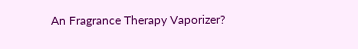An Fragrance Therapy Vaporizer?